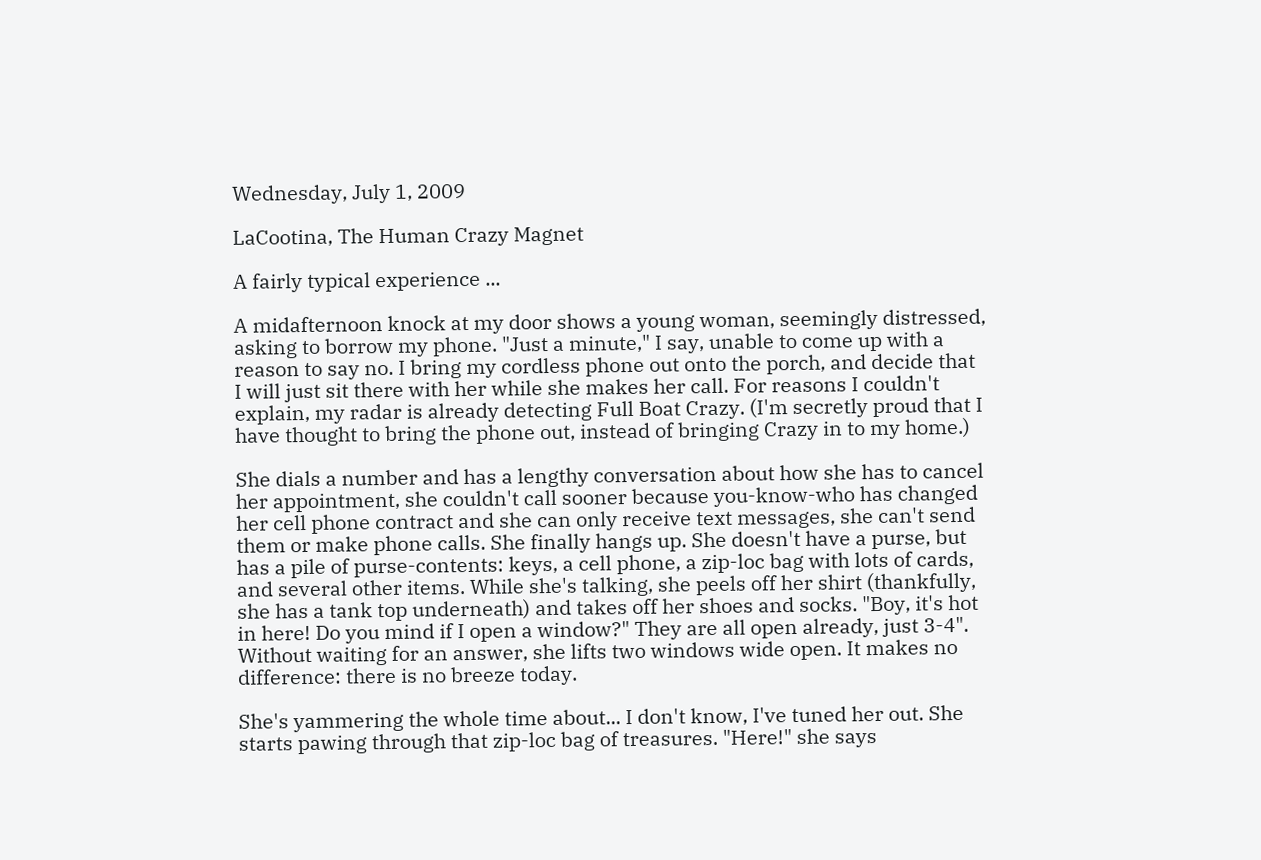Wednesday, July 1, 2009

LaCootina, The Human Crazy Magnet

A fairly typical experience ...

A midafternoon knock at my door shows a young woman, seemingly distressed, asking to borrow my phone. "Just a minute," I say, unable to come up with a reason to say no. I bring my cordless phone out onto the porch, and decide that I will just sit there with her while she makes her call. For reasons I couldn't explain, my radar is already detecting Full Boat Crazy. (I'm secretly proud that I have thought to bring the phone out, instead of bringing Crazy in to my home.)

She dials a number and has a lengthy conversation about how she has to cancel her appointment, she couldn't call sooner because you-know-who has changed her cell phone contract and she can only receive text messages, she can't send them or make phone calls. She finally hangs up. She doesn't have a purse, but has a pile of purse-contents: keys, a cell phone, a zip-loc bag with lots of cards, and several other items. While she's talking, she peels off her shirt (thankfully, she has a tank top underneath) and takes off her shoes and socks. "Boy, it's hot in here! Do you mind if I open a window?" They are all open already, just 3-4". Without waiting for an answer, she lifts two windows wide open. It makes no difference: there is no breeze today.

She's yammering the whole time about... I don't know, I've tuned her out. She starts pawing through that zip-loc bag of treasures. "Here!" she says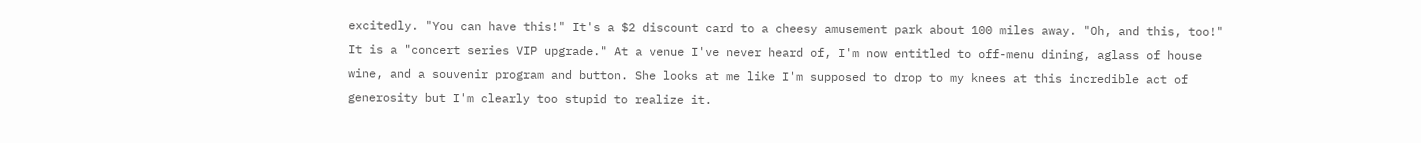excitedly. "You can have this!" It's a $2 discount card to a cheesy amusement park about 100 miles away. "Oh, and this, too!" It is a "concert series VIP upgrade." At a venue I've never heard of, I'm now entitled to off-menu dining, aglass of house wine, and a souvenir program and button. She looks at me like I'm supposed to drop to my knees at this incredible act of generosity but I'm clearly too stupid to realize it.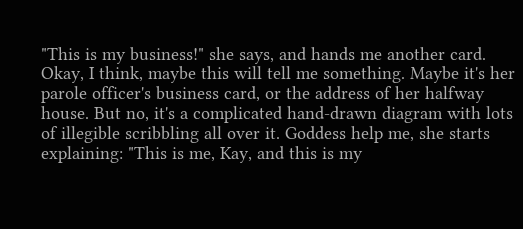"This is my business!" she says, and hands me another card. Okay, I think, maybe this will tell me something. Maybe it's her parole officer's business card, or the address of her halfway house. But no, it's a complicated hand-drawn diagram with lots of illegible scribbling all over it. Goddess help me, she starts explaining: "This is me, Kay, and this is my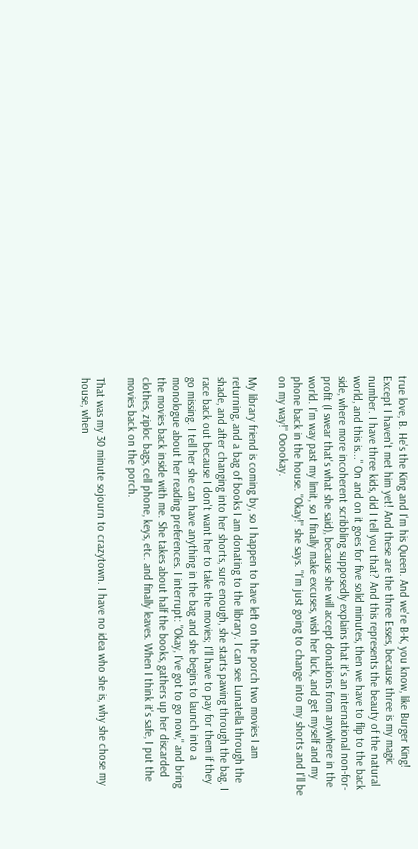true love, B. He's the King and I'm his Queen. And we're B-K, you know, like Burger King! Except I haven't met him yet! And these are the three Esses, because three is my magic number. I have three kids, did I tell you that? And this represents the beauty of the natural world, and this is..." On and on it goes for five solid minutes, then we have to flip to the back side, where more incoherent scribbling supposedly explains that it's an international non-for-profit (I swear that's what she said), because she will accept donations from anywhere in the world. I'm way past my limit, so I finally make excuses, wish her luck, and get myself and my phone back in the house. "Okay!" she says. "I'm just going to change into my shorts and I'll be on my way!" Ooookay.

My library friend is coming by, so I happen to have left on the porch two movies I am returning, and a bag of books I am donating to the library. I can see Lunatella through the shade, and after changing into her shorts, sure enough, she starts pawing through the bag. I race back out because I don't want her to take the movies; I'll have to pay for them if they go missing. I tell her she can have anything in the bag and she begins to launch into a monologue about her reading preferences. I interrupt: "Okay, I've got to go now," and bring the movies back inside with me. She takes about half the books, gathers up her discarded clothes, ziploc bags, cell phone, keys, etc. and finally leaves. When I think it's safe, I put the movies back on the porch.

That was my 30 minute sojourn to crazytown. I have no idea who she is, why she chose my house, when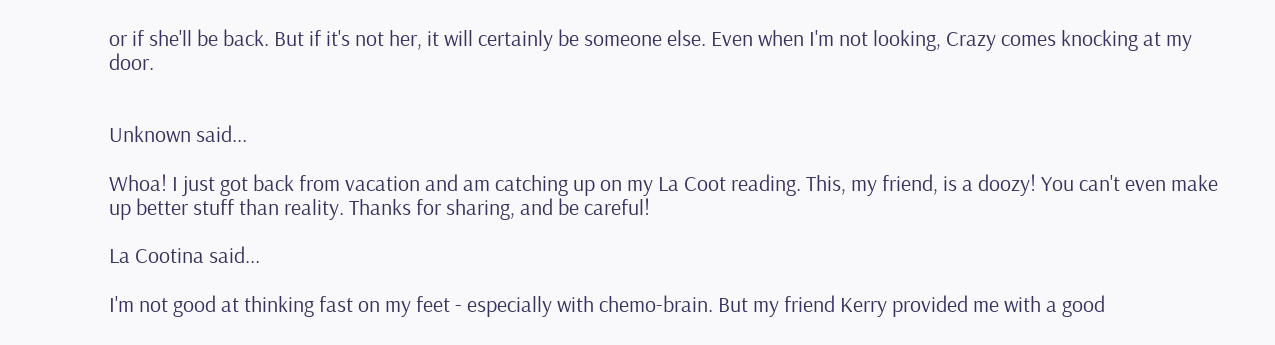or if she'll be back. But if it's not her, it will certainly be someone else. Even when I'm not looking, Crazy comes knocking at my door.


Unknown said...

Whoa! I just got back from vacation and am catching up on my La Coot reading. This, my friend, is a doozy! You can't even make up better stuff than reality. Thanks for sharing, and be careful!

La Cootina said...

I'm not good at thinking fast on my feet - especially with chemo-brain. But my friend Kerry provided me with a good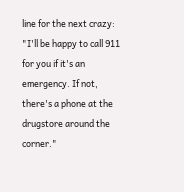line for the next crazy: "I'll be happy to call 911 for you if it's an emergency. If not, there's a phone at the drugstore around the corner."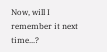Now, will I remember it next time...?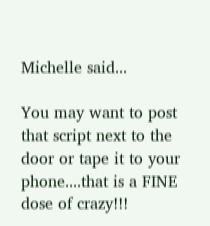Michelle said...

You may want to post that script next to the door or tape it to your phone....that is a FINE dose of crazy!!!